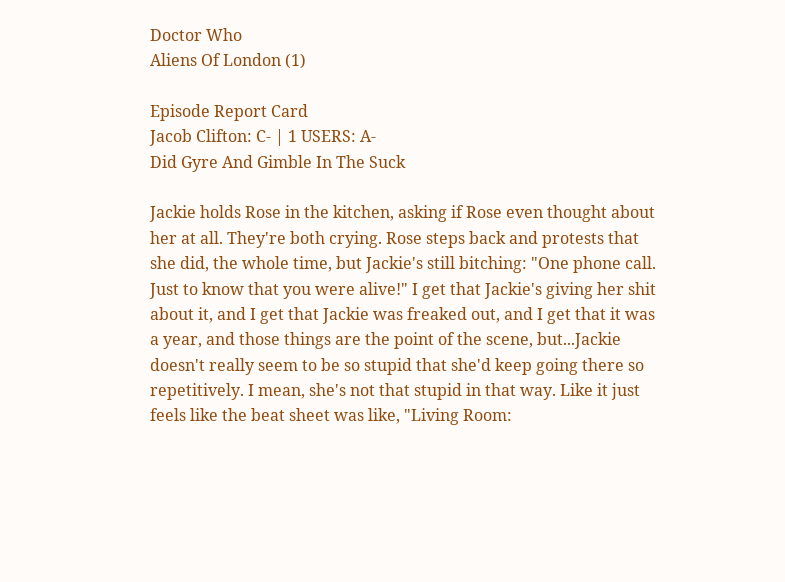Doctor Who
Aliens Of London (1)

Episode Report Card
Jacob Clifton: C- | 1 USERS: A-
Did Gyre And Gimble In The Suck

Jackie holds Rose in the kitchen, asking if Rose even thought about her at all. They're both crying. Rose steps back and protests that she did, the whole time, but Jackie's still bitching: "One phone call. Just to know that you were alive!" I get that Jackie's giving her shit about it, and I get that Jackie was freaked out, and I get that it was a year, and those things are the point of the scene, but...Jackie doesn't really seem to be so stupid that she'd keep going there so repetitively. I mean, she's not that stupid in that way. Like it just feels like the beat sheet was like, "Living Room: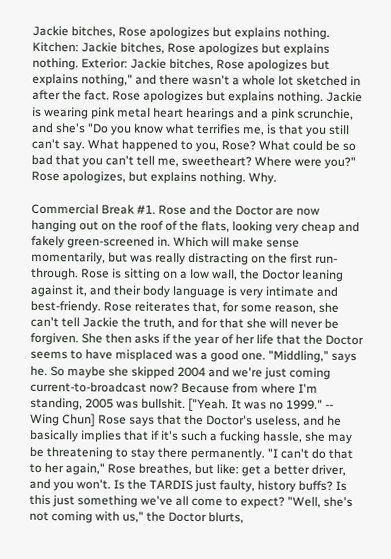Jackie bitches, Rose apologizes but explains nothing. Kitchen: Jackie bitches, Rose apologizes but explains nothing. Exterior: Jackie bitches, Rose apologizes but explains nothing," and there wasn't a whole lot sketched in after the fact. Rose apologizes but explains nothing. Jackie is wearing pink metal heart hearings and a pink scrunchie, and she's "Do you know what terrifies me, is that you still can't say. What happened to you, Rose? What could be so bad that you can't tell me, sweetheart? Where were you?" Rose apologizes, but explains nothing. Why.

Commercial Break #1. Rose and the Doctor are now hanging out on the roof of the flats, looking very cheap and fakely green-screened in. Which will make sense momentarily, but was really distracting on the first run-through. Rose is sitting on a low wall, the Doctor leaning against it, and their body language is very intimate and best-friendy. Rose reiterates that, for some reason, she can't tell Jackie the truth, and for that she will never be forgiven. She then asks if the year of her life that the Doctor seems to have misplaced was a good one. "Middling," says he. So maybe she skipped 2004 and we're just coming current-to-broadcast now? Because from where I'm standing, 2005 was bullshit. ["Yeah. It was no 1999." -- Wing Chun] Rose says that the Doctor's useless, and he basically implies that if it's such a fucking hassle, she may be threatening to stay there permanently. "I can't do that to her again," Rose breathes, but like: get a better driver, and you won't. Is the TARDIS just faulty, history buffs? Is this just something we've all come to expect? "Well, she's not coming with us," the Doctor blurts,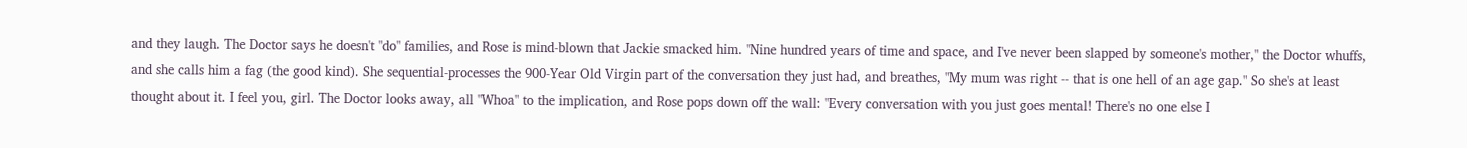and they laugh. The Doctor says he doesn't "do" families, and Rose is mind-blown that Jackie smacked him. "Nine hundred years of time and space, and I've never been slapped by someone's mother," the Doctor whuffs, and she calls him a fag (the good kind). She sequential-processes the 900-Year Old Virgin part of the conversation they just had, and breathes, "My mum was right -- that is one hell of an age gap." So she's at least thought about it. I feel you, girl. The Doctor looks away, all "Whoa" to the implication, and Rose pops down off the wall: "Every conversation with you just goes mental! There's no one else I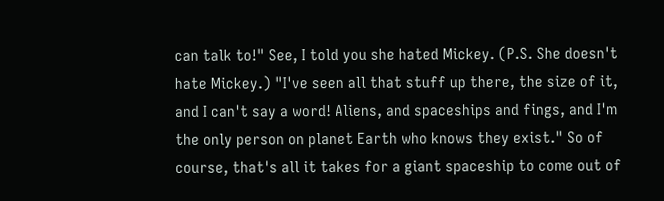can talk to!" See, I told you she hated Mickey. (P.S. She doesn't hate Mickey.) "I've seen all that stuff up there, the size of it, and I can't say a word! Aliens, and spaceships and fings, and I'm the only person on planet Earth who knows they exist." So of course, that's all it takes for a giant spaceship to come out of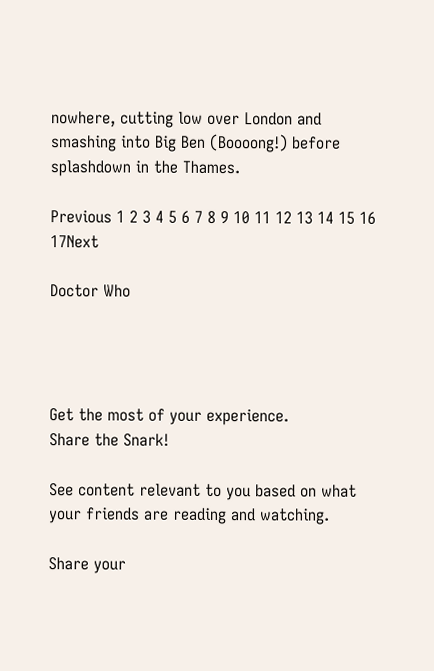nowhere, cutting low over London and smashing into Big Ben (Boooong!) before splashdown in the Thames.

Previous 1 2 3 4 5 6 7 8 9 10 11 12 13 14 15 16 17Next

Doctor Who




Get the most of your experience.
Share the Snark!

See content relevant to you based on what your friends are reading and watching.

Share your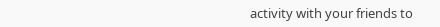activity with your friends to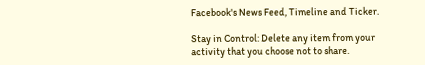Facebook's News Feed, Timeline and Ticker.

Stay in Control: Delete any item from your activity that you choose not to share.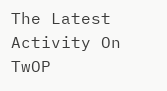The Latest Activity On TwOP